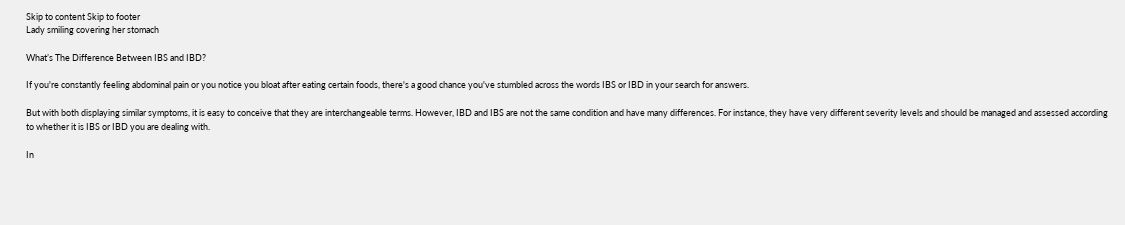Skip to content Skip to footer
Lady smiling covering her stomach

What’s The Difference Between IBS and IBD?

If you're constantly feeling abdominal pain or you notice you bloat after eating certain foods, there's a good chance you've stumbled across the words IBS or IBD in your search for answers.

But with both displaying similar symptoms, it is easy to conceive that they are interchangeable terms. However, IBD and IBS are not the same condition and have many differences. For instance, they have very different severity levels and should be managed and assessed according to whether it is IBS or IBD you are dealing with.

In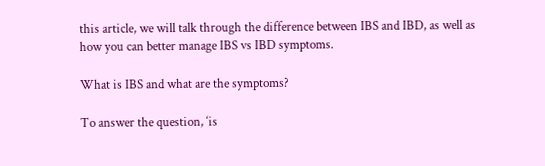this article, we will talk through the difference between IBS and IBD, as well as how you can better manage IBS vs IBD symptoms.

What is IBS and what are the symptoms?

To answer the question, ‘is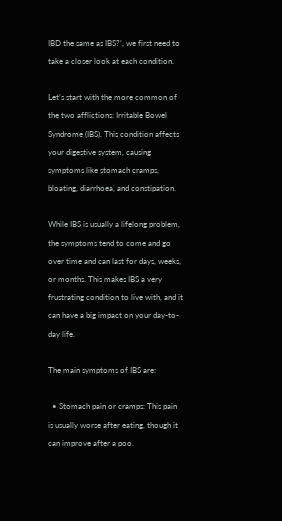IBD the same as IBS?’, we first need to take a closer look at each condition.

Let’s start with the more common of the two afflictions: Irritable Bowel Syndrome (IBS). This condition affects your digestive system, causing symptoms like stomach cramps, bloating, diarrhoea, and constipation.

While IBS is usually a lifelong problem, the symptoms tend to come and go over time and can last for days, weeks, or months. This makes IBS a very frustrating condition to live with, and it can have a big impact on your day-to-day life.

The main symptoms of IBS are:

  • Stomach pain or cramps: This pain is usually worse after eating, though it can improve after a poo.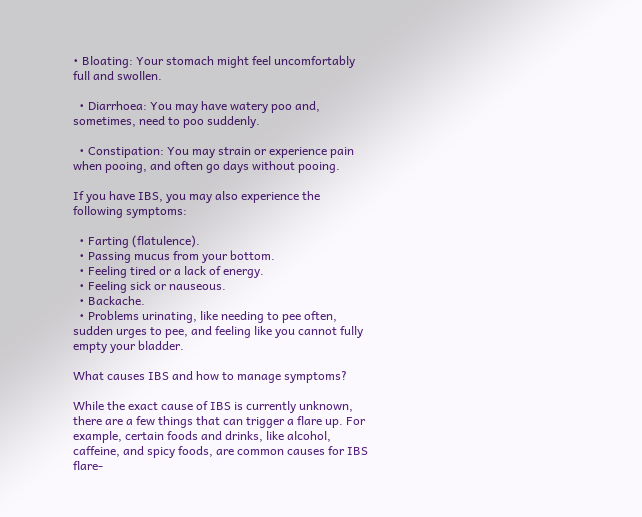• Bloating: Your stomach might feel uncomfortably full and swollen.

  • Diarrhoea: You may have watery poo and, sometimes, need to poo suddenly.

  • Constipation: You may strain or experience pain when pooing, and often go days without pooing.

If you have IBS, you may also experience the following symptoms:

  • Farting (flatulence).
  • Passing mucus from your bottom.
  • Feeling tired or a lack of energy.
  • Feeling sick or nauseous.
  • Backache.
  • Problems urinating, like needing to pee often, sudden urges to pee, and feeling like you cannot fully empty your bladder.

What causes IBS and how to manage symptoms?

While the exact cause of IBS is currently unknown, there are a few things that can trigger a flare up. For example, certain foods and drinks, like alcohol, caffeine, and spicy foods, are common causes for IBS flare-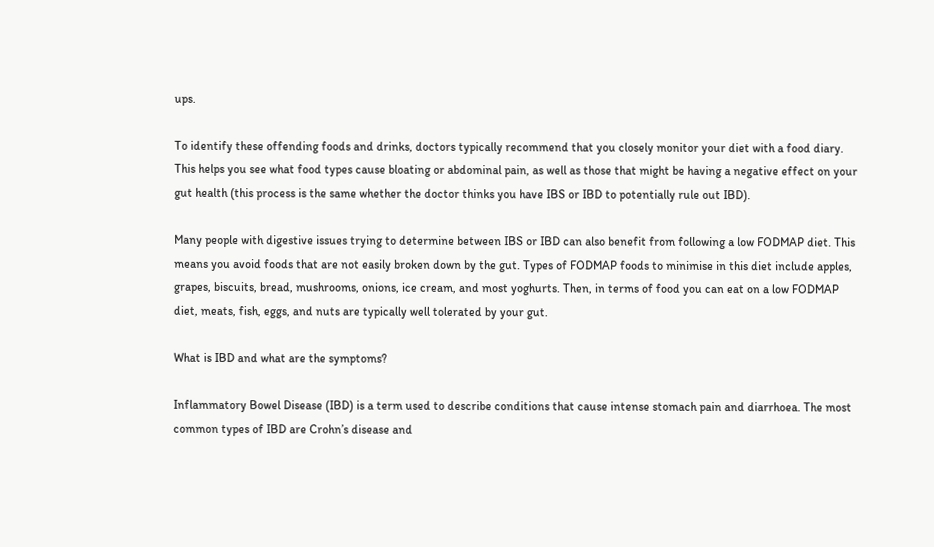ups.

To identify these offending foods and drinks, doctors typically recommend that you closely monitor your diet with a food diary. This helps you see what food types cause bloating or abdominal pain, as well as those that might be having a negative effect on your gut health (this process is the same whether the doctor thinks you have IBS or IBD to potentially rule out IBD).

Many people with digestive issues trying to determine between IBS or IBD can also benefit from following a low FODMAP diet. This means you avoid foods that are not easily broken down by the gut. Types of FODMAP foods to minimise in this diet include apples, grapes, biscuits, bread, mushrooms, onions, ice cream, and most yoghurts. Then, in terms of food you can eat on a low FODMAP diet, meats, fish, eggs, and nuts are typically well tolerated by your gut.

What is IBD and what are the symptoms?

Inflammatory Bowel Disease (IBD) is a term used to describe conditions that cause intense stomach pain and diarrhoea. The most common types of IBD are Crohn’s disease and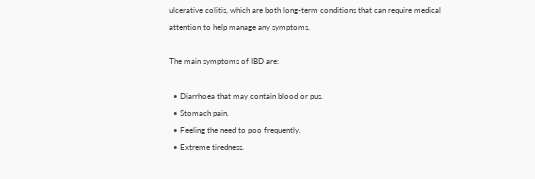ulcerative colitis, which are both long-term conditions that can require medical attention to help manage any symptoms.

The main symptoms of IBD are:

  • Diarrhoea that may contain blood or pus.
  • Stomach pain.
  • Feeling the need to poo frequently.
  • Extreme tiredness.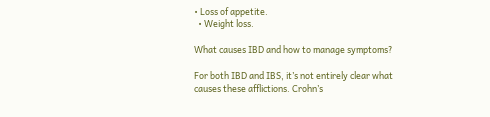• Loss of appetite.
  • Weight loss.

What causes IBD and how to manage symptoms?

For both IBD and IBS, it’s not entirely clear what causes these afflictions. Crohn’s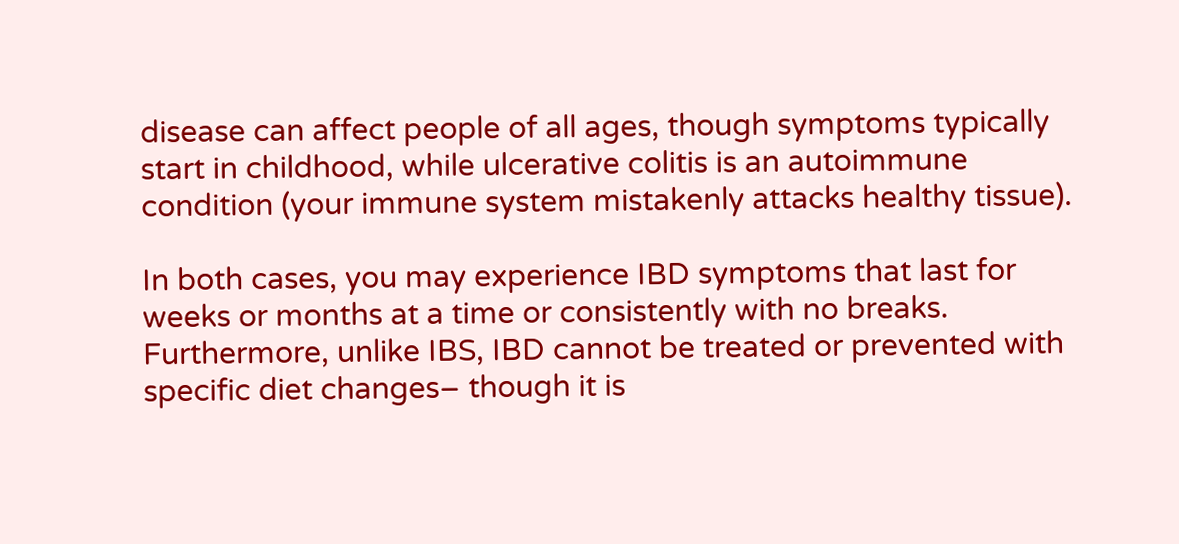disease can affect people of all ages, though symptoms typically start in childhood, while ulcerative colitis is an autoimmune condition (your immune system mistakenly attacks healthy tissue).

In both cases, you may experience IBD symptoms that last for weeks or months at a time or consistently with no breaks. Furthermore, unlike IBS, IBD cannot be treated or prevented with specific diet changes– though it is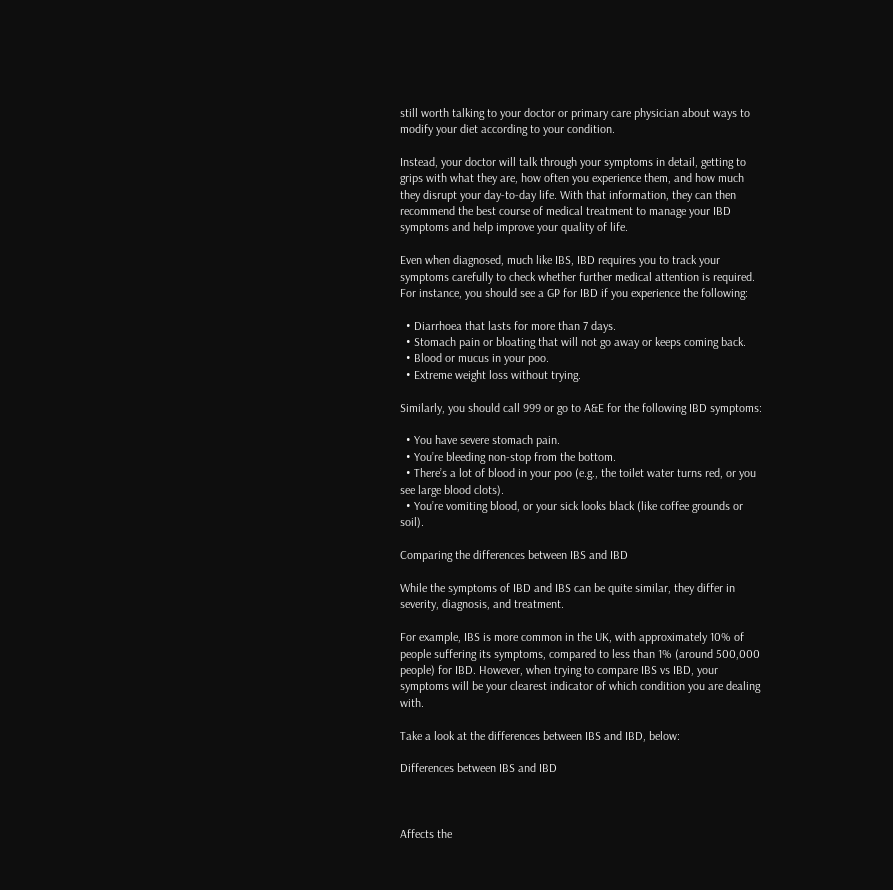still worth talking to your doctor or primary care physician about ways to modify your diet according to your condition.

Instead, your doctor will talk through your symptoms in detail, getting to grips with what they are, how often you experience them, and how much they disrupt your day-to-day life. With that information, they can then recommend the best course of medical treatment to manage your IBD symptoms and help improve your quality of life.

Even when diagnosed, much like IBS, IBD requires you to track your symptoms carefully to check whether further medical attention is required. For instance, you should see a GP for IBD if you experience the following:

  • Diarrhoea that lasts for more than 7 days.
  • Stomach pain or bloating that will not go away or keeps coming back.
  • Blood or mucus in your poo.
  • Extreme weight loss without trying.

Similarly, you should call 999 or go to A&E for the following IBD symptoms:

  • You have severe stomach pain.
  • You’re bleeding non-stop from the bottom.
  • There’s a lot of blood in your poo (e.g., the toilet water turns red, or you see large blood clots).
  • You’re vomiting blood, or your sick looks black (like coffee grounds or soil).

Comparing the differences between IBS and IBD

While the symptoms of IBD and IBS can be quite similar, they differ in severity, diagnosis, and treatment.

For example, IBS is more common in the UK, with approximately 10% of people suffering its symptoms, compared to less than 1% (around 500,000 people) for IBD. However, when trying to compare IBS vs IBD, your symptoms will be your clearest indicator of which condition you are dealing with.

Take a look at the differences between IBS and IBD, below:

Differences between IBS and IBD



Affects the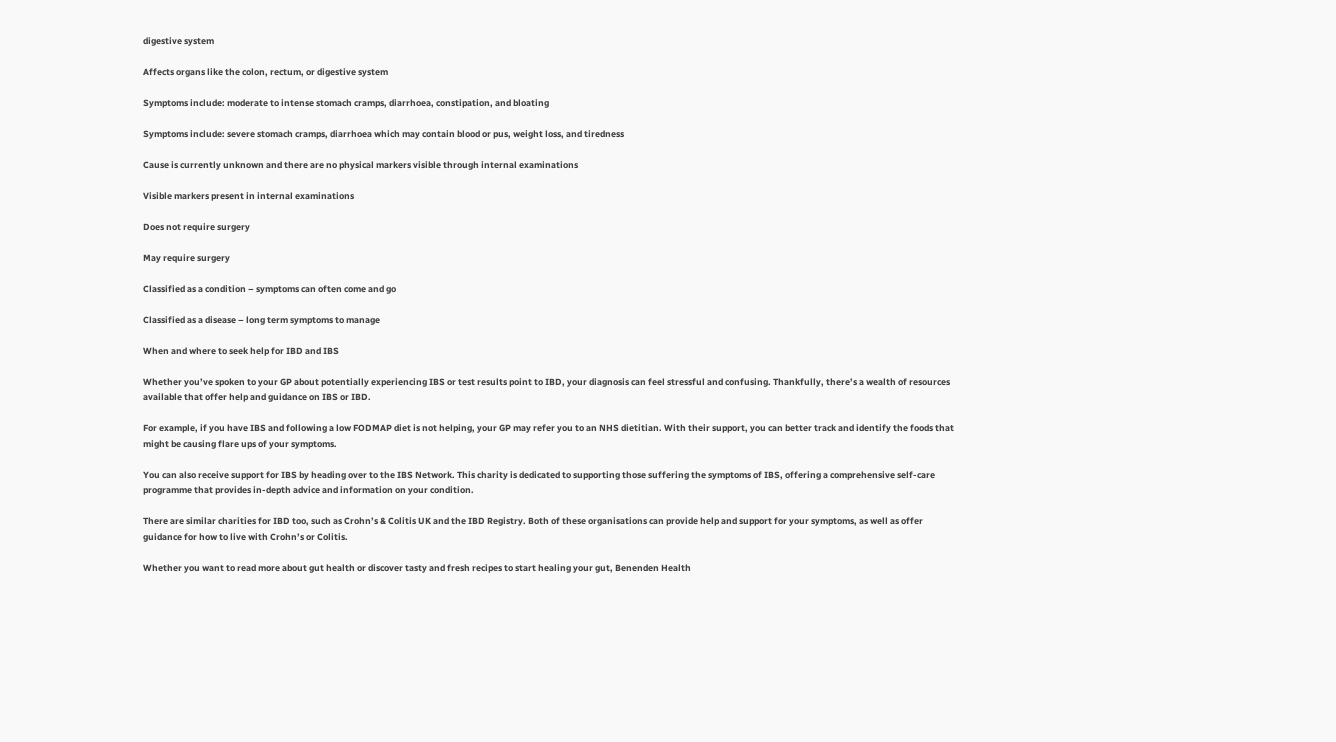digestive system

Affects organs like the colon, rectum, or digestive system

Symptoms include: moderate to intense stomach cramps, diarrhoea, constipation, and bloating

Symptoms include: severe stomach cramps, diarrhoea which may contain blood or pus, weight loss, and tiredness

Cause is currently unknown and there are no physical markers visible through internal examinations

Visible markers present in internal examinations

Does not require surgery

May require surgery

Classified as a condition – symptoms can often come and go

Classified as a disease – long term symptoms to manage

When and where to seek help for IBD and IBS

Whether you’ve spoken to your GP about potentially experiencing IBS or test results point to IBD, your diagnosis can feel stressful and confusing. Thankfully, there’s a wealth of resources available that offer help and guidance on IBS or IBD.

For example, if you have IBS and following a low FODMAP diet is not helping, your GP may refer you to an NHS dietitian. With their support, you can better track and identify the foods that might be causing flare ups of your symptoms.

You can also receive support for IBS by heading over to the IBS Network. This charity is dedicated to supporting those suffering the symptoms of IBS, offering a comprehensive self-care programme that provides in-depth advice and information on your condition.

There are similar charities for IBD too, such as Crohn’s & Colitis UK and the IBD Registry. Both of these organisations can provide help and support for your symptoms, as well as offer guidance for how to live with Crohn’s or Colitis.

Whether you want to read more about gut health or discover tasty and fresh recipes to start healing your gut, Benenden Health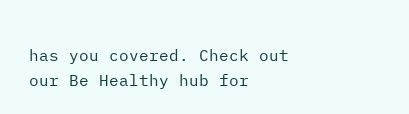has you covered. Check out our Be Healthy hub for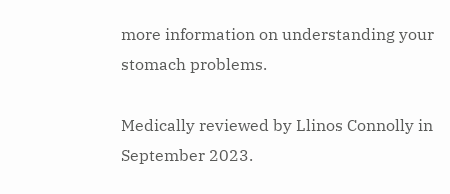more information on understanding your stomach problems.

Medically reviewed by Llinos Connolly in September 2023.